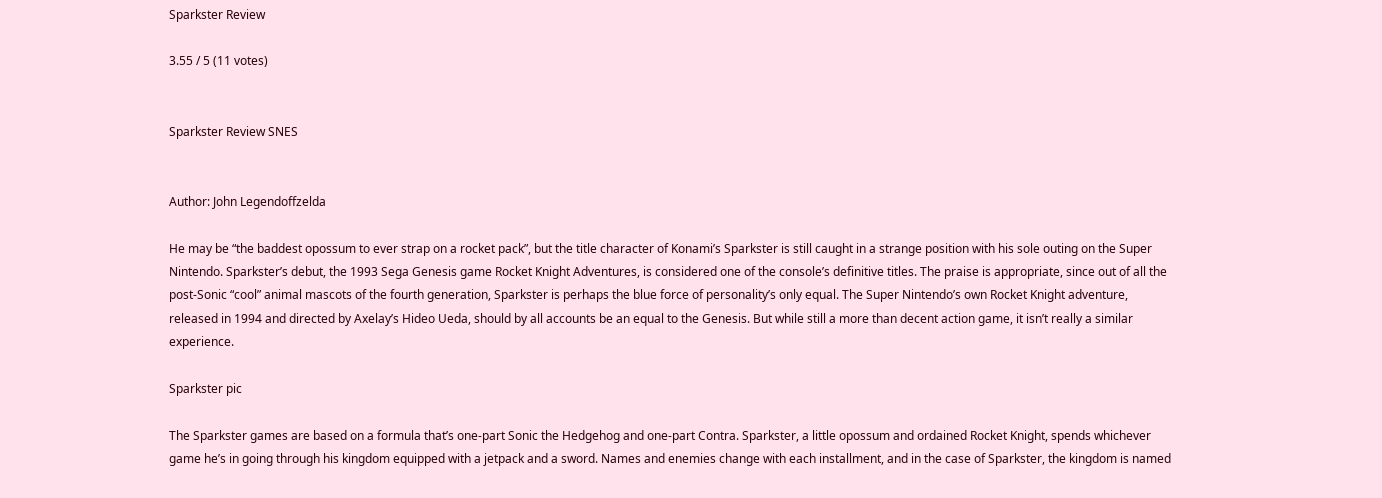Sparkster Review

3.55 / 5 (11 votes)


Sparkster Review SNES


Author: John Legendoffzelda

He may be “the baddest opossum to ever strap on a rocket pack”, but the title character of Konami’s Sparkster is still caught in a strange position with his sole outing on the Super Nintendo. Sparkster’s debut, the 1993 Sega Genesis game Rocket Knight Adventures, is considered one of the console’s definitive titles. The praise is appropriate, since out of all the post-Sonic “cool” animal mascots of the fourth generation, Sparkster is perhaps the blue force of personality’s only equal. The Super Nintendo’s own Rocket Knight adventure, released in 1994 and directed by Axelay’s Hideo Ueda, should by all accounts be an equal to the Genesis. But while still a more than decent action game, it isn’t really a similar experience.

Sparkster pic

The Sparkster games are based on a formula that’s one-part Sonic the Hedgehog and one-part Contra. Sparkster, a little opossum and ordained Rocket Knight, spends whichever game he’s in going through his kingdom equipped with a jetpack and a sword. Names and enemies change with each installment, and in the case of Sparkster, the kingdom is named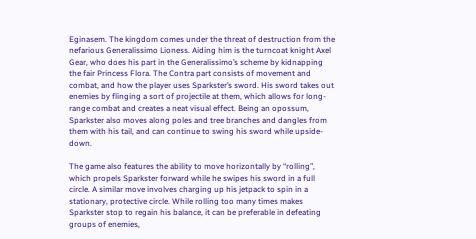Eginasem. The kingdom comes under the threat of destruction from the nefarious Generalissimo Lioness. Aiding him is the turncoat knight Axel Gear, who does his part in the Generalissimo’s scheme by kidnapping the fair Princess Flora. The Contra part consists of movement and combat, and how the player uses Sparkster’s sword. His sword takes out enemies by flinging a sort of projectile at them, which allows for long-range combat and creates a neat visual effect. Being an opossum, Sparkster also moves along poles and tree branches and dangles from them with his tail, and can continue to swing his sword while upside-down.

The game also features the ability to move horizontally by “rolling”, which propels Sparkster forward while he swipes his sword in a full circle. A similar move involves charging up his jetpack to spin in a stationary, protective circle. While rolling too many times makes Sparkster stop to regain his balance, it can be preferable in defeating groups of enemies,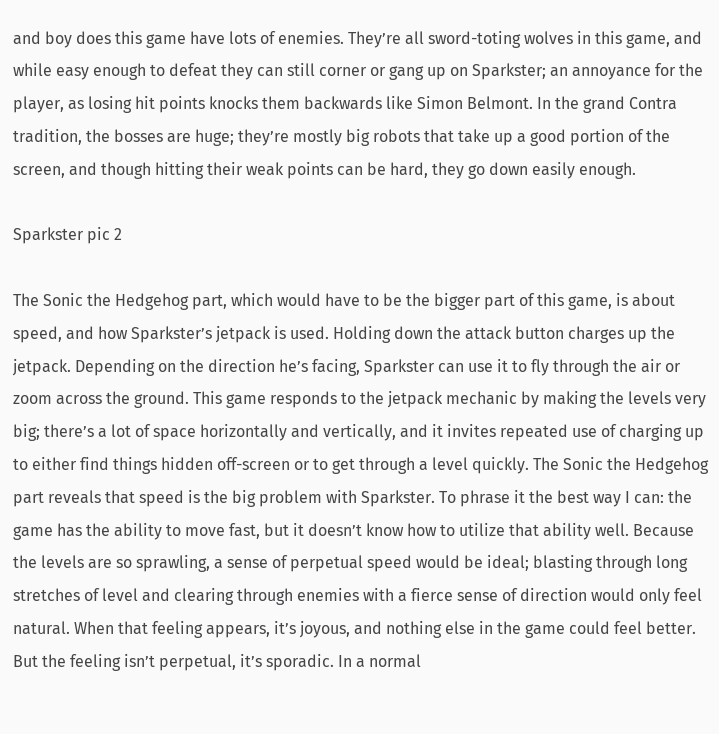and boy does this game have lots of enemies. They’re all sword-toting wolves in this game, and while easy enough to defeat they can still corner or gang up on Sparkster; an annoyance for the player, as losing hit points knocks them backwards like Simon Belmont. In the grand Contra tradition, the bosses are huge; they’re mostly big robots that take up a good portion of the screen, and though hitting their weak points can be hard, they go down easily enough.

Sparkster pic 2

The Sonic the Hedgehog part, which would have to be the bigger part of this game, is about speed, and how Sparkster’s jetpack is used. Holding down the attack button charges up the jetpack. Depending on the direction he’s facing, Sparkster can use it to fly through the air or zoom across the ground. This game responds to the jetpack mechanic by making the levels very big; there’s a lot of space horizontally and vertically, and it invites repeated use of charging up to either find things hidden off-screen or to get through a level quickly. The Sonic the Hedgehog part reveals that speed is the big problem with Sparkster. To phrase it the best way I can: the game has the ability to move fast, but it doesn’t know how to utilize that ability well. Because the levels are so sprawling, a sense of perpetual speed would be ideal; blasting through long stretches of level and clearing through enemies with a fierce sense of direction would only feel natural. When that feeling appears, it’s joyous, and nothing else in the game could feel better. But the feeling isn’t perpetual, it’s sporadic. In a normal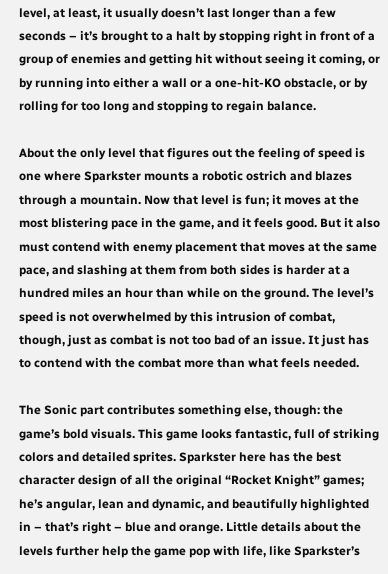level, at least, it usually doesn’t last longer than a few seconds – it’s brought to a halt by stopping right in front of a group of enemies and getting hit without seeing it coming, or by running into either a wall or a one-hit-KO obstacle, or by rolling for too long and stopping to regain balance.

About the only level that figures out the feeling of speed is one where Sparkster mounts a robotic ostrich and blazes through a mountain. Now that level is fun; it moves at the most blistering pace in the game, and it feels good. But it also must contend with enemy placement that moves at the same pace, and slashing at them from both sides is harder at a hundred miles an hour than while on the ground. The level’s speed is not overwhelmed by this intrusion of combat, though, just as combat is not too bad of an issue. It just has to contend with the combat more than what feels needed.

The Sonic part contributes something else, though: the game’s bold visuals. This game looks fantastic, full of striking colors and detailed sprites. Sparkster here has the best character design of all the original “Rocket Knight” games; he’s angular, lean and dynamic, and beautifully highlighted in – that’s right – blue and orange. Little details about the levels further help the game pop with life, like Sparkster’s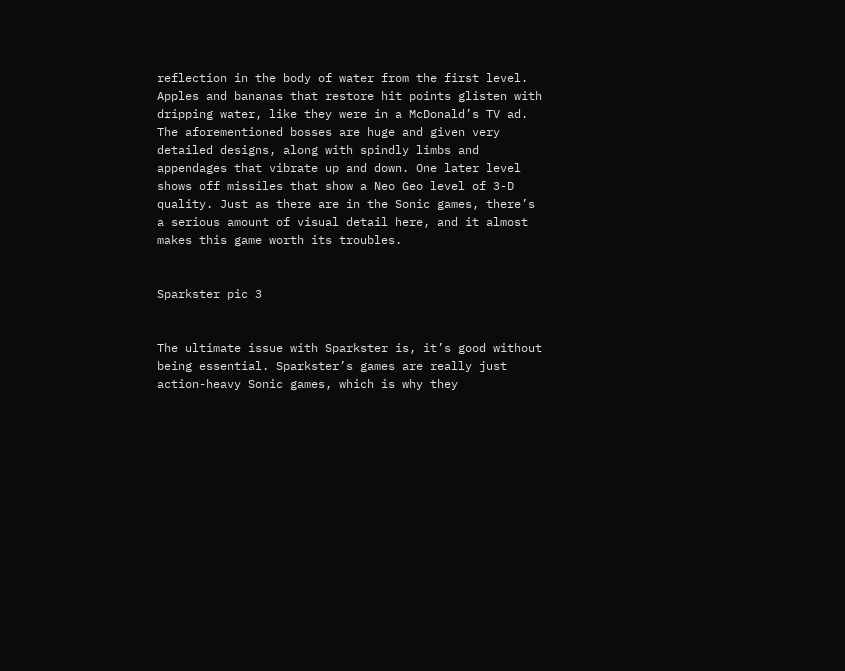reflection in the body of water from the first level. Apples and bananas that restore hit points glisten with dripping water, like they were in a McDonald’s TV ad. The aforementioned bosses are huge and given very detailed designs, along with spindly limbs and appendages that vibrate up and down. One later level shows off missiles that show a Neo Geo level of 3-D quality. Just as there are in the Sonic games, there’s a serious amount of visual detail here, and it almost makes this game worth its troubles.


Sparkster pic 3


The ultimate issue with Sparkster is, it’s good without being essential. Sparkster’s games are really just action-heavy Sonic games, which is why they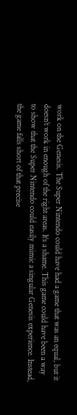work on the Genesis. The Super Nintendo could have had a game that was an equal, but it doesn’t work in enough of the right areas. It’s a shame. This game could have been a way to show that the Super Nintendo could easily mimic a singular Genesis experience. Instead, the game falls short of that precise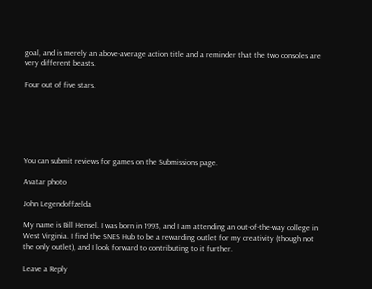goal, and is merely an above-average action title and a reminder that the two consoles are very different beasts.

Four out of five stars.






You can submit reviews for games on the Submissions page.

Avatar photo

John Legendoffzelda

My name is Bill Hensel. I was born in 1993, and I am attending an out-of-the-way college in West Virginia. I find the SNES Hub to be a rewarding outlet for my creativity (though not the only outlet), and I look forward to contributing to it further.

Leave a Reply